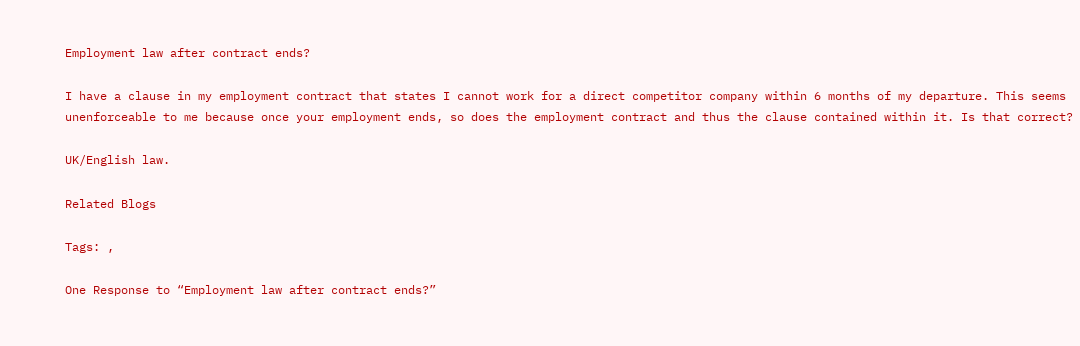Employment law after contract ends?

I have a clause in my employment contract that states I cannot work for a direct competitor company within 6 months of my departure. This seems unenforceable to me because once your employment ends, so does the employment contract and thus the clause contained within it. Is that correct?

UK/English law.

Related Blogs

Tags: ,

One Response to “Employment law after contract ends?”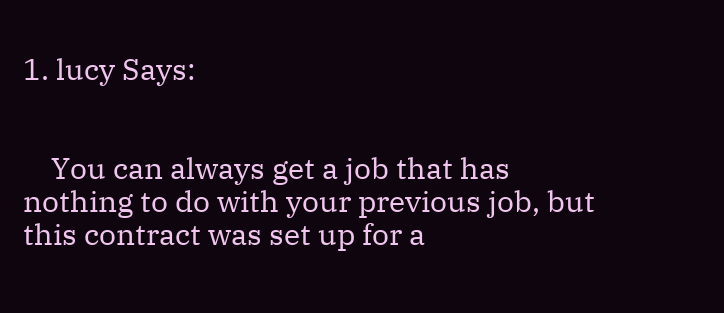1. lucy Says:


    You can always get a job that has nothing to do with your previous job, but this contract was set up for a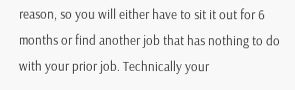reason, so you will either have to sit it out for 6 months or find another job that has nothing to do with your prior job. Technically your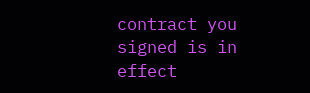contract you signed is in effect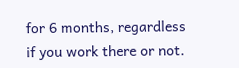for 6 months, regardless if you work there or not.